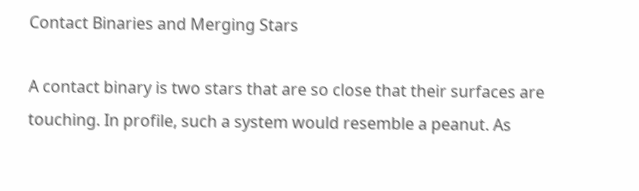Contact Binaries and Merging Stars

A contact binary is two stars that are so close that their surfaces are touching. In profile, such a system would resemble a peanut. As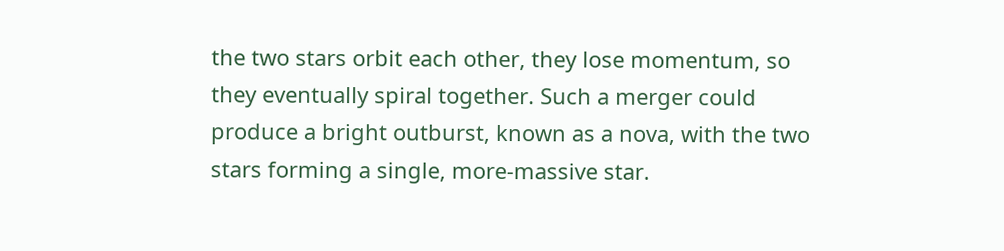the two stars orbit each other, they lose momentum, so they eventually spiral together. Such a merger could produce a bright outburst, known as a nova, with the two stars forming a single, more-massive star.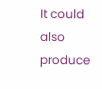It could also produce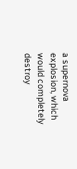a supernova explosion, which would completely destroy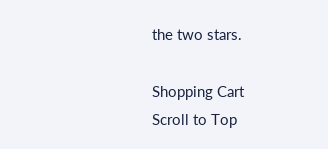the two stars.

Shopping Cart
Scroll to Top